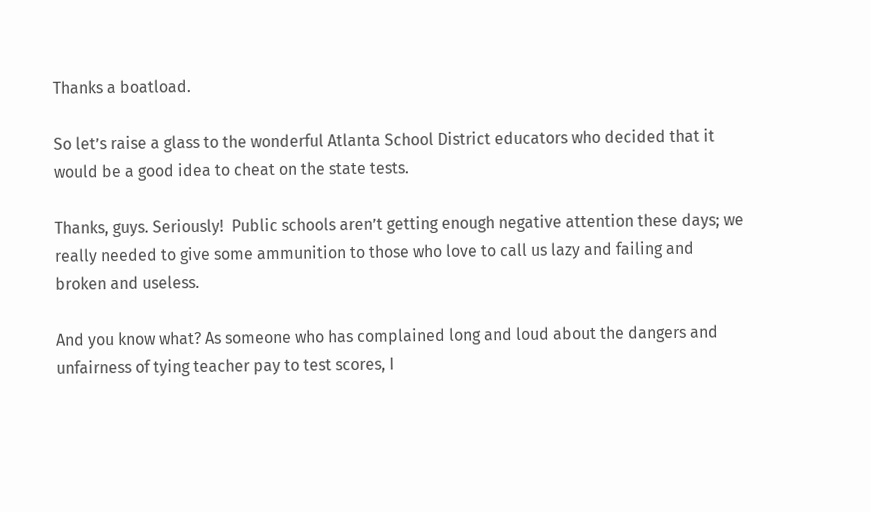Thanks a boatload.

So let’s raise a glass to the wonderful Atlanta School District educators who decided that it would be a good idea to cheat on the state tests.

Thanks, guys. Seriously!  Public schools aren’t getting enough negative attention these days; we really needed to give some ammunition to those who love to call us lazy and failing and broken and useless.

And you know what? As someone who has complained long and loud about the dangers and unfairness of tying teacher pay to test scores, I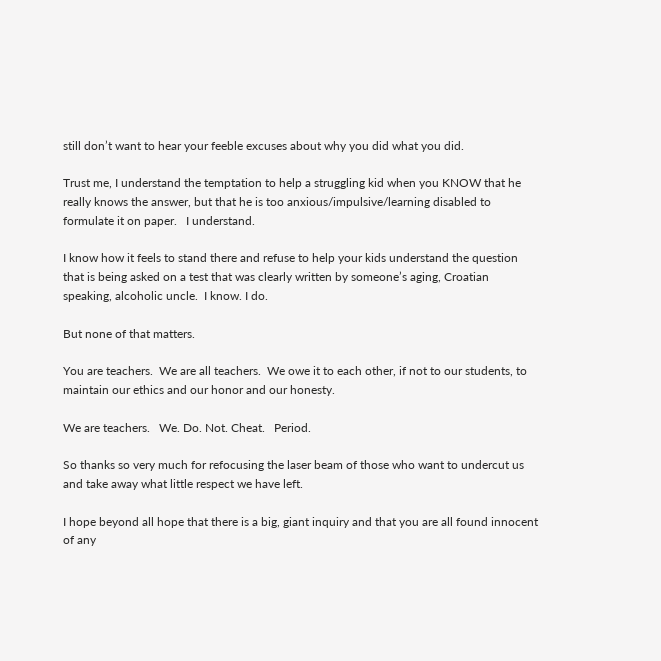still don’t want to hear your feeble excuses about why you did what you did.

Trust me, I understand the temptation to help a struggling kid when you KNOW that he really knows the answer, but that he is too anxious/impulsive/learning disabled to formulate it on paper.   I understand.

I know how it feels to stand there and refuse to help your kids understand the question that is being asked on a test that was clearly written by someone’s aging, Croatian speaking, alcoholic uncle.  I know. I do.

But none of that matters.

You are teachers.  We are all teachers.  We owe it to each other, if not to our students, to maintain our ethics and our honor and our honesty.

We are teachers.   We. Do. Not. Cheat.   Period.

So thanks so very much for refocusing the laser beam of those who want to undercut us and take away what little respect we have left.

I hope beyond all hope that there is a big, giant inquiry and that you are all found innocent of any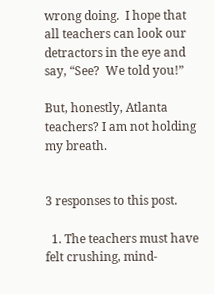wrong doing.  I hope that all teachers can look our detractors in the eye and say, “See?  We told you!”

But, honestly, Atlanta teachers? I am not holding my breath.


3 responses to this post.

  1. The teachers must have felt crushing, mind-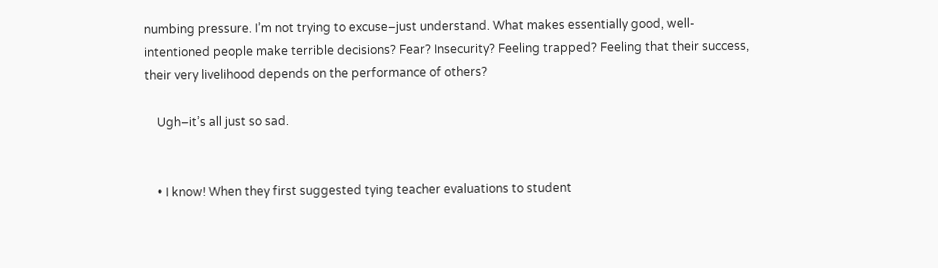numbing pressure. I’m not trying to excuse–just understand. What makes essentially good, well-intentioned people make terrible decisions? Fear? Insecurity? Feeling trapped? Feeling that their success, their very livelihood depends on the performance of others?

    Ugh–it’s all just so sad.


    • I know! When they first suggested tying teacher evaluations to student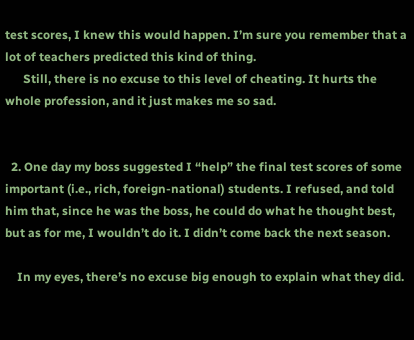test scores, I knew this would happen. I’m sure you remember that a lot of teachers predicted this kind of thing.
      Still, there is no excuse to this level of cheating. It hurts the whole profession, and it just makes me so sad.


  2. One day my boss suggested I “help” the final test scores of some important (i.e., rich, foreign-national) students. I refused, and told him that, since he was the boss, he could do what he thought best, but as for me, I wouldn’t do it. I didn’t come back the next season.

    In my eyes, there’s no excuse big enough to explain what they did.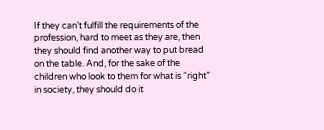If they can’t fulfill the requirements of the profession, hard to meet as they are, then they should find another way to put bread on the table. And, for the sake of the children who look to them for what is “right” in society, they should do it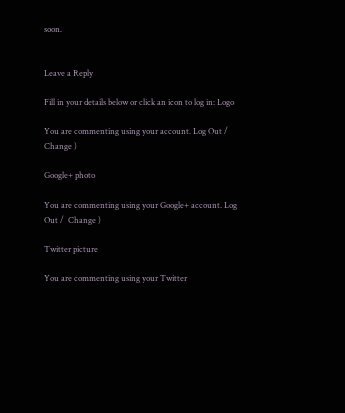soon.


Leave a Reply

Fill in your details below or click an icon to log in: Logo

You are commenting using your account. Log Out /  Change )

Google+ photo

You are commenting using your Google+ account. Log Out /  Change )

Twitter picture

You are commenting using your Twitter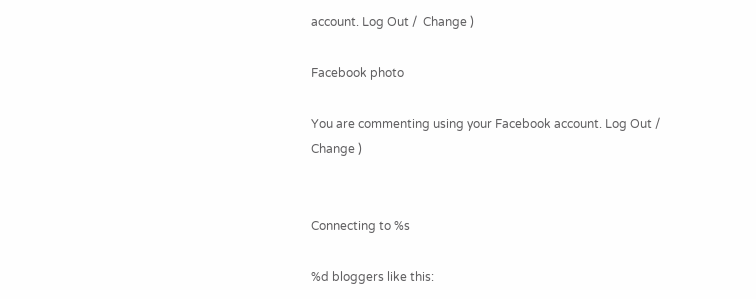account. Log Out /  Change )

Facebook photo

You are commenting using your Facebook account. Log Out /  Change )


Connecting to %s

%d bloggers like this: